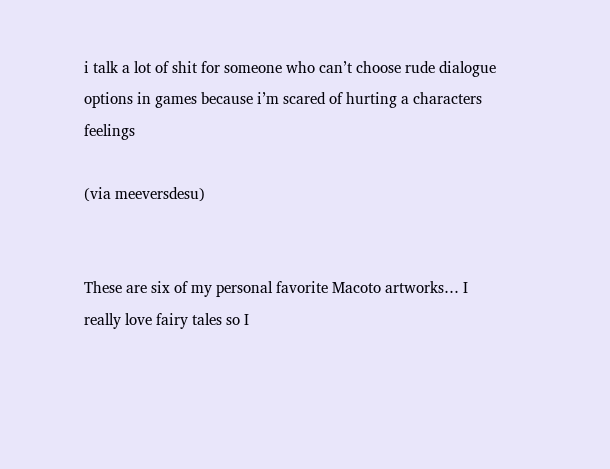i talk a lot of shit for someone who can’t choose rude dialogue options in games because i’m scared of hurting a characters feelings

(via meeversdesu)


These are six of my personal favorite Macoto artworks… I really love fairy tales so I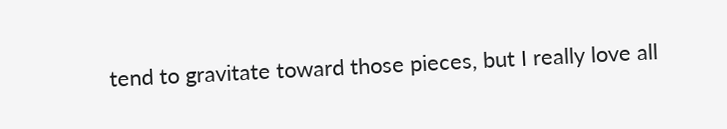tend to gravitate toward those pieces, but I really love all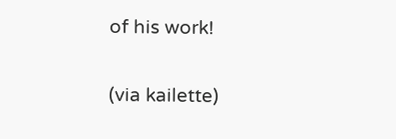of his work!

(via kailette)